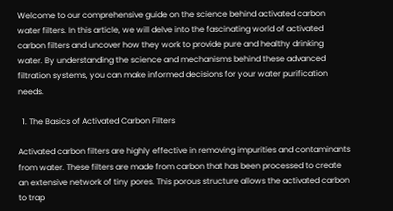Welcome to our comprehensive guide on the science behind activated carbon water filters. In this article, we will delve into the fascinating world of activated carbon filters and uncover how they work to provide pure and healthy drinking water. By understanding the science and mechanisms behind these advanced filtration systems, you can make informed decisions for your water purification needs.

  1. The Basics of Activated Carbon Filters

Activated carbon filters are highly effective in removing impurities and contaminants from water. These filters are made from carbon that has been processed to create an extensive network of tiny pores. This porous structure allows the activated carbon to trap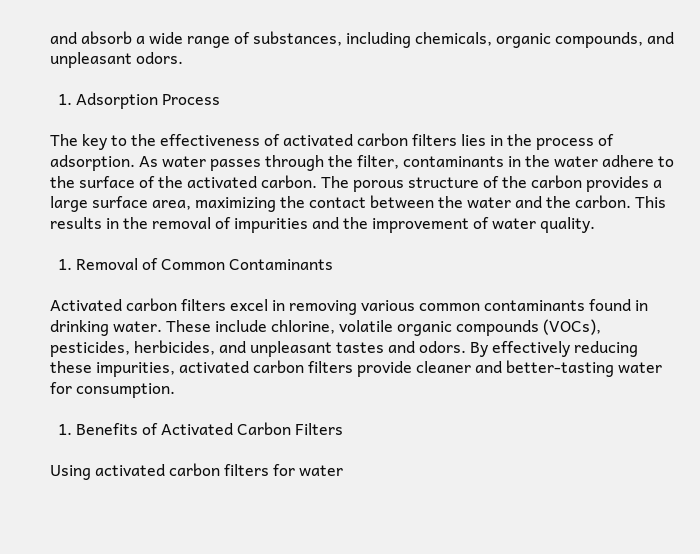and absorb a wide range of substances, including chemicals, organic compounds, and unpleasant odors.

  1. Adsorption Process

The key to the effectiveness of activated carbon filters lies in the process of adsorption. As water passes through the filter, contaminants in the water adhere to the surface of the activated carbon. The porous structure of the carbon provides a large surface area, maximizing the contact between the water and the carbon. This results in the removal of impurities and the improvement of water quality.

  1. Removal of Common Contaminants

Activated carbon filters excel in removing various common contaminants found in drinking water. These include chlorine, volatile organic compounds (VOCs), pesticides, herbicides, and unpleasant tastes and odors. By effectively reducing these impurities, activated carbon filters provide cleaner and better-tasting water for consumption.

  1. Benefits of Activated Carbon Filters

Using activated carbon filters for water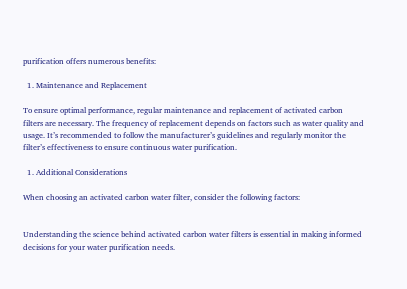purification offers numerous benefits:

  1. Maintenance and Replacement

To ensure optimal performance, regular maintenance and replacement of activated carbon filters are necessary. The frequency of replacement depends on factors such as water quality and usage. It’s recommended to follow the manufacturer’s guidelines and regularly monitor the filter’s effectiveness to ensure continuous water purification.

  1. Additional Considerations

When choosing an activated carbon water filter, consider the following factors:


Understanding the science behind activated carbon water filters is essential in making informed decisions for your water purification needs.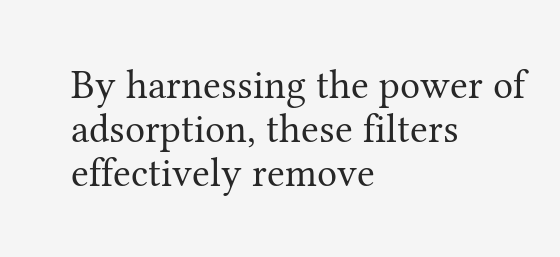By harnessing the power of adsorption, these filters effectively remove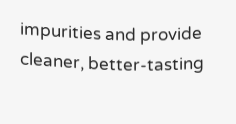impurities and provide cleaner, better-tasting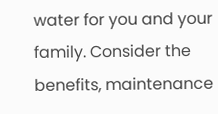water for you and your family. Consider the benefits, maintenance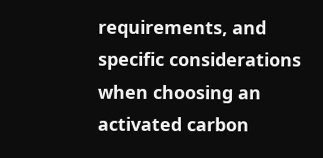requirements, and specific considerations when choosing an activated carbon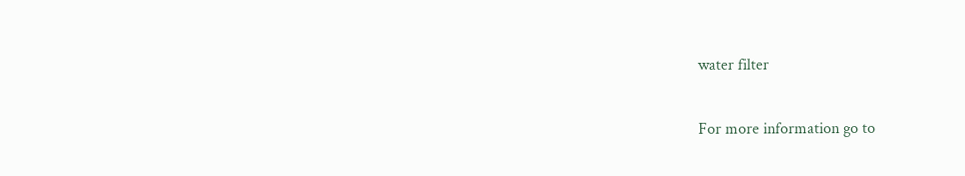water filter

For more information go to